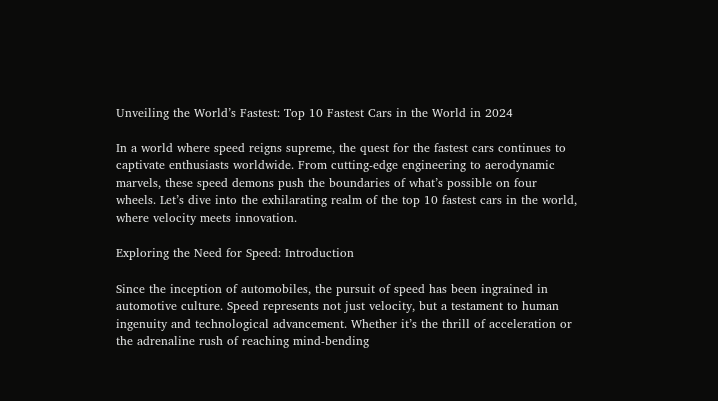Unveiling the World’s Fastest: Top 10 Fastest Cars in the World in 2024

In a world where speed reigns supreme, the quest for the fastest cars continues to captivate enthusiasts worldwide. From cutting-edge engineering to aerodynamic marvels, these speed demons push the boundaries of what’s possible on four wheels. Let’s dive into the exhilarating realm of the top 10 fastest cars in the world, where velocity meets innovation.

Exploring the Need for Speed: Introduction

Since the inception of automobiles, the pursuit of speed has been ingrained in automotive culture. Speed represents not just velocity, but a testament to human ingenuity and technological advancement. Whether it’s the thrill of acceleration or the adrenaline rush of reaching mind-bending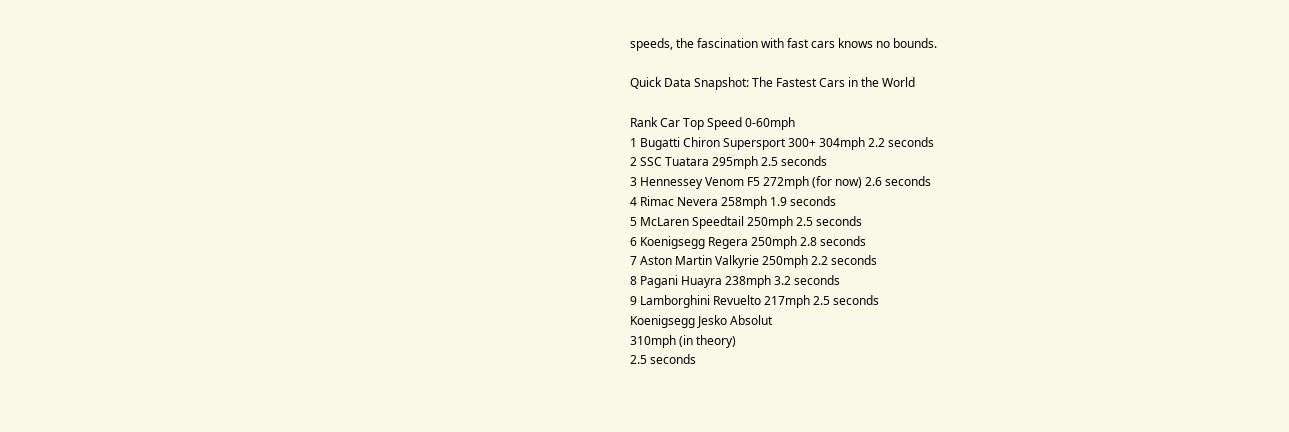speeds, the fascination with fast cars knows no bounds.

Quick Data Snapshot: The Fastest Cars in the World

Rank Car Top Speed 0-60mph
1 Bugatti Chiron Supersport 300+ 304mph 2.2 seconds
2 SSC Tuatara 295mph 2.5 seconds
3 Hennessey Venom F5 272mph (for now) 2.6 seconds
4 Rimac Nevera 258mph 1.9 seconds
5 McLaren Speedtail 250mph 2.5 seconds
6 Koenigsegg Regera 250mph 2.8 seconds
7 Aston Martin Valkyrie 250mph 2.2 seconds
8 Pagani Huayra 238mph 3.2 seconds
9 Lamborghini Revuelto 217mph 2.5 seconds
Koenigsegg Jesko Absolut
310mph (in theory)
2.5 seconds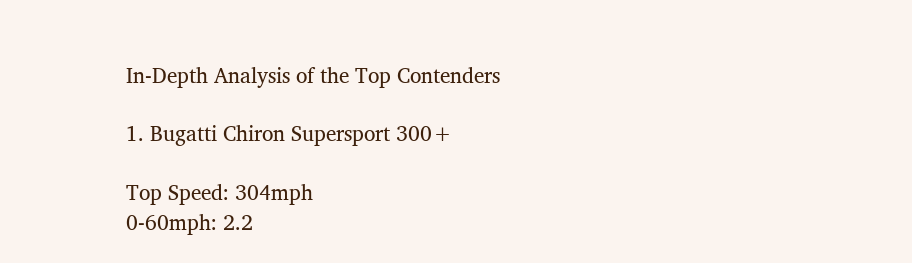In-Depth Analysis of the Top Contenders

1. Bugatti Chiron Supersport 300+

Top Speed: 304mph
0-60mph: 2.2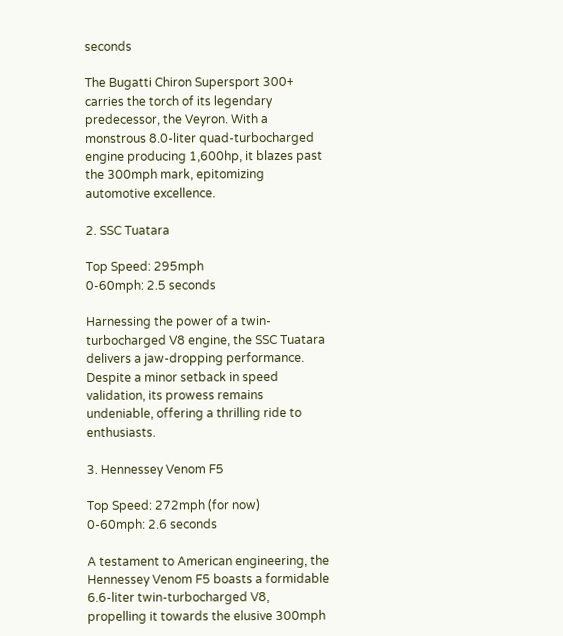seconds

The Bugatti Chiron Supersport 300+ carries the torch of its legendary predecessor, the Veyron. With a monstrous 8.0-liter quad-turbocharged engine producing 1,600hp, it blazes past the 300mph mark, epitomizing automotive excellence.

2. SSC Tuatara

Top Speed: 295mph
0-60mph: 2.5 seconds

Harnessing the power of a twin-turbocharged V8 engine, the SSC Tuatara delivers a jaw-dropping performance. Despite a minor setback in speed validation, its prowess remains undeniable, offering a thrilling ride to enthusiasts.

3. Hennessey Venom F5

Top Speed: 272mph (for now)
0-60mph: 2.6 seconds

A testament to American engineering, the Hennessey Venom F5 boasts a formidable 6.6-liter twin-turbocharged V8, propelling it towards the elusive 300mph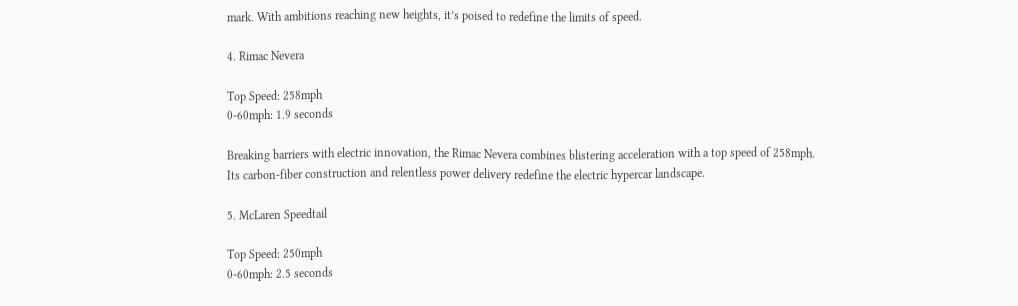mark. With ambitions reaching new heights, it’s poised to redefine the limits of speed.

4. Rimac Nevera

Top Speed: 258mph
0-60mph: 1.9 seconds

Breaking barriers with electric innovation, the Rimac Nevera combines blistering acceleration with a top speed of 258mph. Its carbon-fiber construction and relentless power delivery redefine the electric hypercar landscape.

5. McLaren Speedtail

Top Speed: 250mph
0-60mph: 2.5 seconds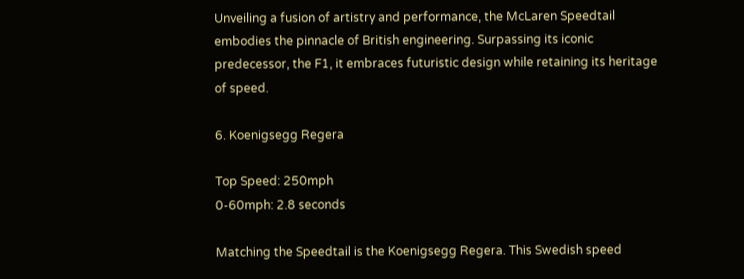Unveiling a fusion of artistry and performance, the McLaren Speedtail embodies the pinnacle of British engineering. Surpassing its iconic predecessor, the F1, it embraces futuristic design while retaining its heritage of speed.

6. Koenigsegg Regera

Top Speed: 250mph
0-60mph: 2.8 seconds

Matching the Speedtail is the Koenigsegg Regera. This Swedish speed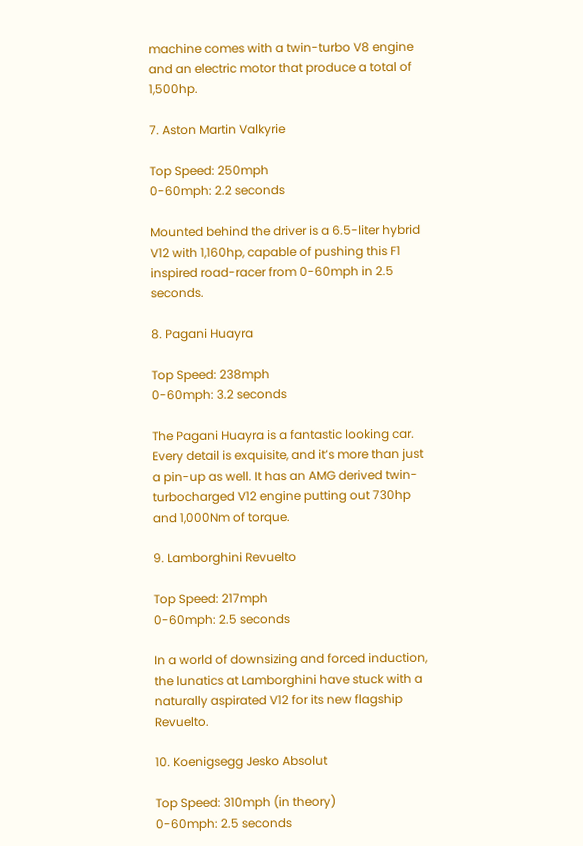machine comes with a twin-turbo V8 engine and an electric motor that produce a total of 1,500hp.

7. Aston Martin Valkyrie

Top Speed: 250mph
0-60mph: 2.2 seconds

Mounted behind the driver is a 6.5-liter hybrid V12 with 1,160hp, capable of pushing this F1 inspired road-racer from 0-60mph in 2.5 seconds.

8. Pagani Huayra

Top Speed: 238mph
0-60mph: 3.2 seconds

The Pagani Huayra is a fantastic looking car. Every detail is exquisite, and it’s more than just a pin-up as well. It has an AMG derived twin-turbocharged V12 engine putting out 730hp and 1,000Nm of torque.

9. Lamborghini Revuelto

Top Speed: 217mph
0-60mph: 2.5 seconds

In a world of downsizing and forced induction, the lunatics at Lamborghini have stuck with a naturally aspirated V12 for its new flagship Revuelto.

10. Koenigsegg Jesko Absolut

Top Speed: 310mph (in theory)
0-60mph: 2.5 seconds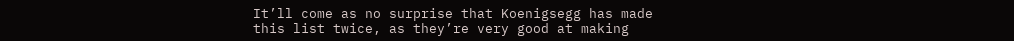It’ll come as no surprise that Koenigsegg has made this list twice, as they’re very good at making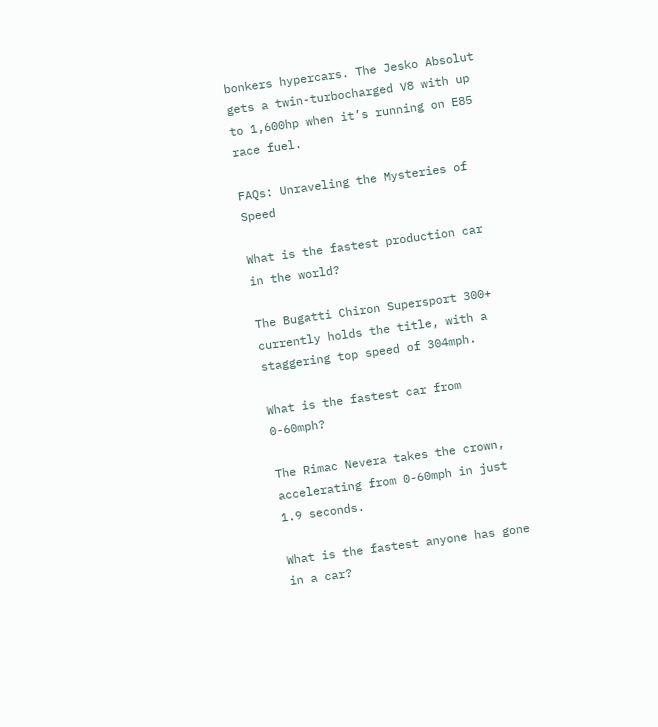bonkers hypercars. The Jesko Absolut gets a twin-turbocharged V8 with up to 1,600hp when it’s running on E85 race fuel.

FAQs: Unraveling the Mysteries of Speed

What is the fastest production car in the world?

The Bugatti Chiron Supersport 300+ currently holds the title, with a staggering top speed of 304mph.

What is the fastest car from 0-60mph?

The Rimac Nevera takes the crown, accelerating from 0-60mph in just 1.9 seconds.

What is the fastest anyone has gone in a car?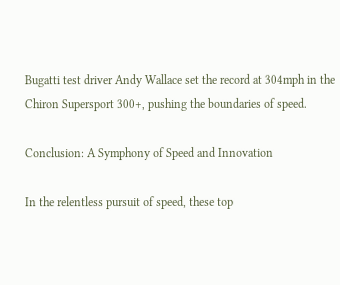Bugatti test driver Andy Wallace set the record at 304mph in the Chiron Supersport 300+, pushing the boundaries of speed.

Conclusion: A Symphony of Speed and Innovation

In the relentless pursuit of speed, these top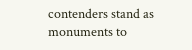contenders stand as monuments to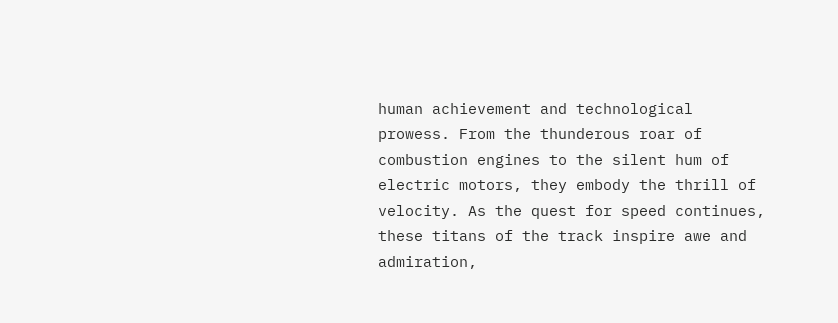human achievement and technological prowess. From the thunderous roar of combustion engines to the silent hum of electric motors, they embody the thrill of velocity. As the quest for speed continues, these titans of the track inspire awe and admiration,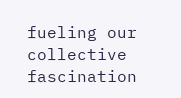fueling our collective fascination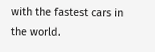with the fastest cars in the world.